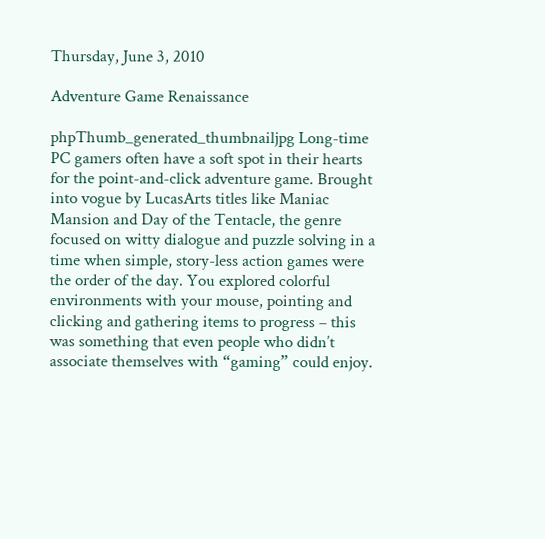Thursday, June 3, 2010

Adventure Game Renaissance

phpThumb_generated_thumbnailjpg Long-time PC gamers often have a soft spot in their hearts for the point-and-click adventure game. Brought into vogue by LucasArts titles like Maniac Mansion and Day of the Tentacle, the genre focused on witty dialogue and puzzle solving in a time when simple, story-less action games were the order of the day. You explored colorful environments with your mouse, pointing and clicking and gathering items to progress – this was something that even people who didn’t associate themselves with “gaming” could enjoy.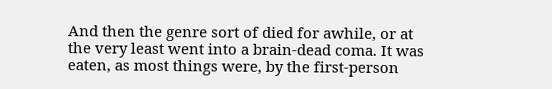And then the genre sort of died for awhile, or at the very least went into a brain-dead coma. It was eaten, as most things were, by the first-person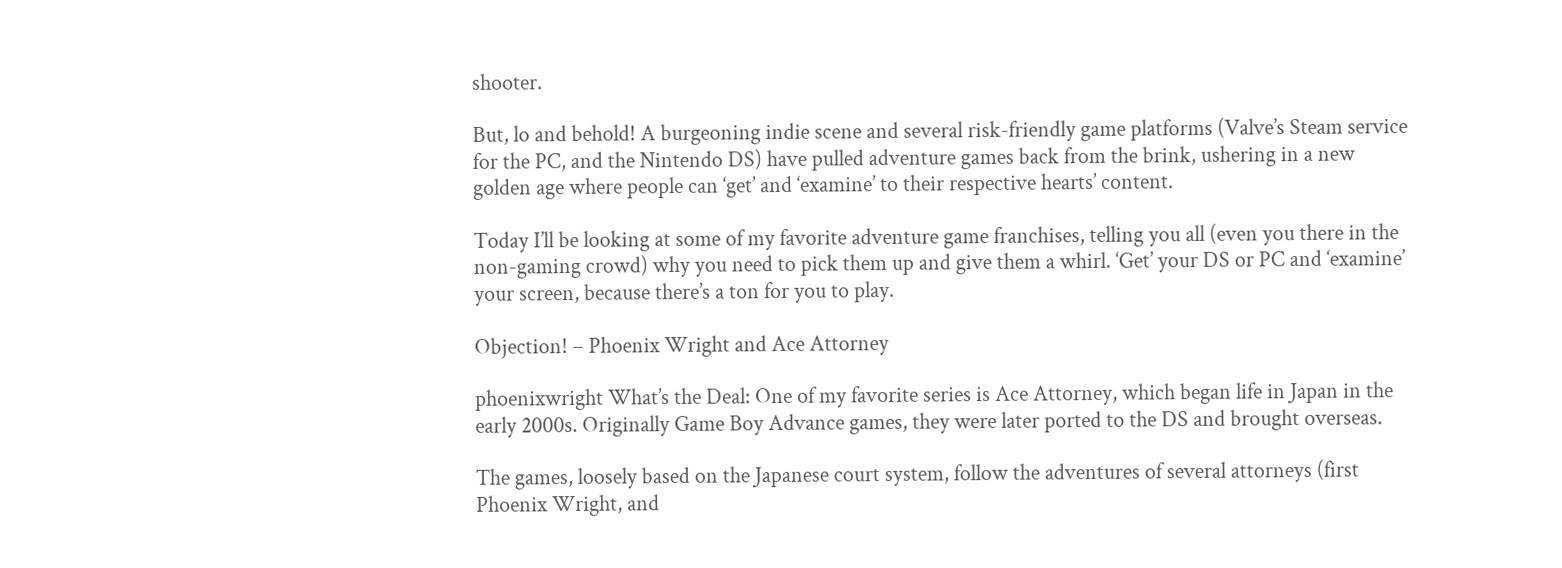shooter.

But, lo and behold! A burgeoning indie scene and several risk-friendly game platforms (Valve’s Steam service for the PC, and the Nintendo DS) have pulled adventure games back from the brink, ushering in a new golden age where people can ‘get’ and ‘examine’ to their respective hearts’ content.

Today I’ll be looking at some of my favorite adventure game franchises, telling you all (even you there in the non-gaming crowd) why you need to pick them up and give them a whirl. ‘Get’ your DS or PC and ‘examine’ your screen, because there’s a ton for you to play.

Objection! – Phoenix Wright and Ace Attorney

phoenixwright What’s the Deal: One of my favorite series is Ace Attorney, which began life in Japan in the early 2000s. Originally Game Boy Advance games, they were later ported to the DS and brought overseas.

The games, loosely based on the Japanese court system, follow the adventures of several attorneys (first Phoenix Wright, and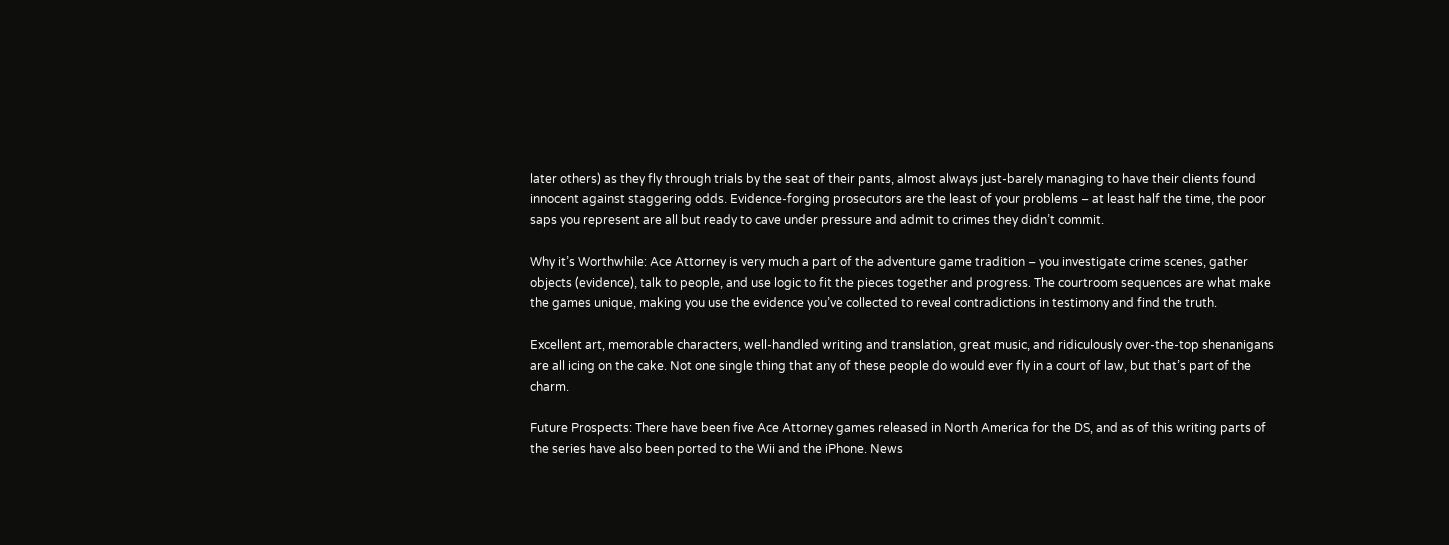later others) as they fly through trials by the seat of their pants, almost always just-barely managing to have their clients found innocent against staggering odds. Evidence-forging prosecutors are the least of your problems – at least half the time, the poor saps you represent are all but ready to cave under pressure and admit to crimes they didn’t commit.

Why it’s Worthwhile: Ace Attorney is very much a part of the adventure game tradition – you investigate crime scenes, gather objects (evidence), talk to people, and use logic to fit the pieces together and progress. The courtroom sequences are what make the games unique, making you use the evidence you’ve collected to reveal contradictions in testimony and find the truth.

Excellent art, memorable characters, well-handled writing and translation, great music, and ridiculously over-the-top shenanigans are all icing on the cake. Not one single thing that any of these people do would ever fly in a court of law, but that’s part of the charm.

Future Prospects: There have been five Ace Attorney games released in North America for the DS, and as of this writing parts of the series have also been ported to the Wii and the iPhone. News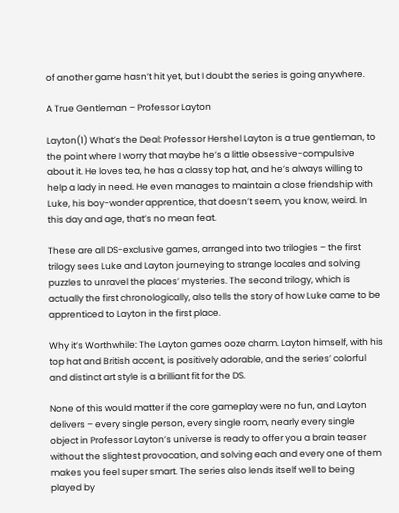of another game hasn’t hit yet, but I doubt the series is going anywhere.

A True Gentleman – Professor Layton

Layton(1) What’s the Deal: Professor Hershel Layton is a true gentleman, to the point where I worry that maybe he’s a little obsessive-compulsive about it. He loves tea, he has a classy top hat, and he’s always willing to help a lady in need. He even manages to maintain a close friendship with Luke, his boy-wonder apprentice, that doesn’t seem, you know, weird. In this day and age, that’s no mean feat.

These are all DS-exclusive games, arranged into two trilogies – the first trilogy sees Luke and Layton journeying to strange locales and solving puzzles to unravel the places’ mysteries. The second trilogy, which is actually the first chronologically, also tells the story of how Luke came to be apprenticed to Layton in the first place.

Why it’s Worthwhile: The Layton games ooze charm. Layton himself, with his top hat and British accent, is positively adorable, and the series’ colorful and distinct art style is a brilliant fit for the DS.

None of this would matter if the core gameplay were no fun, and Layton delivers – every single person, every single room, nearly every single object in Professor Layton’s universe is ready to offer you a brain teaser without the slightest provocation, and solving each and every one of them makes you feel super smart. The series also lends itself well to being played by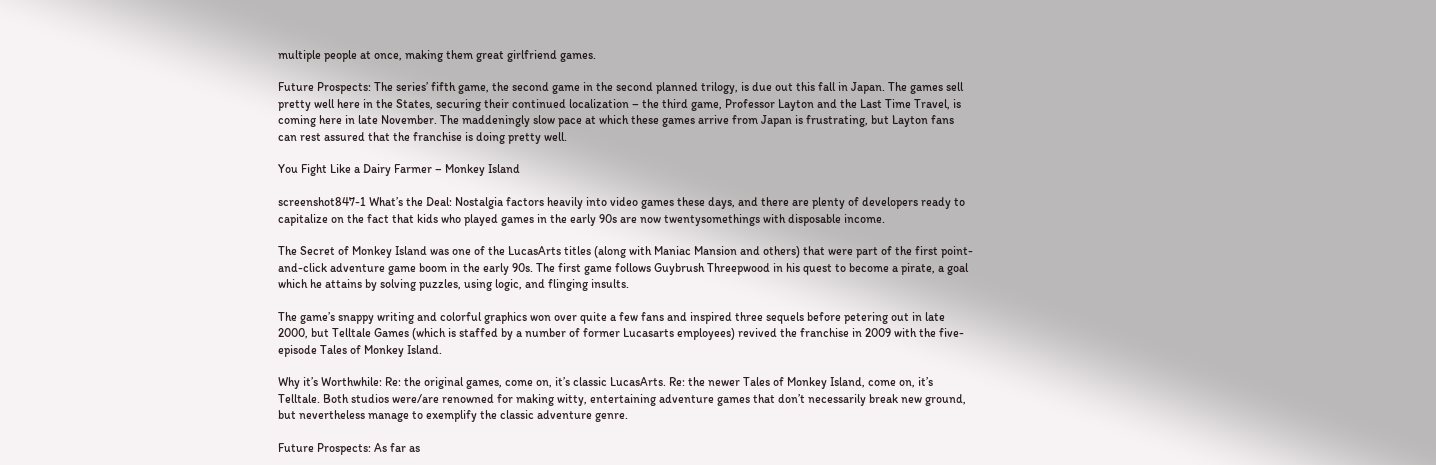multiple people at once, making them great girlfriend games.

Future Prospects: The series’ fifth game, the second game in the second planned trilogy, is due out this fall in Japan. The games sell pretty well here in the States, securing their continued localization – the third game, Professor Layton and the Last Time Travel, is coming here in late November. The maddeningly slow pace at which these games arrive from Japan is frustrating, but Layton fans can rest assured that the franchise is doing pretty well.

You Fight Like a Dairy Farmer – Monkey Island

screenshot847-1 What’s the Deal: Nostalgia factors heavily into video games these days, and there are plenty of developers ready to capitalize on the fact that kids who played games in the early 90s are now twentysomethings with disposable income.

The Secret of Monkey Island was one of the LucasArts titles (along with Maniac Mansion and others) that were part of the first point-and-click adventure game boom in the early 90s. The first game follows Guybrush Threepwood in his quest to become a pirate, a goal which he attains by solving puzzles, using logic, and flinging insults.

The game’s snappy writing and colorful graphics won over quite a few fans and inspired three sequels before petering out in late 2000, but Telltale Games (which is staffed by a number of former Lucasarts employees) revived the franchise in 2009 with the five-episode Tales of Monkey Island.

Why it’s Worthwhile: Re: the original games, come on, it’s classic LucasArts. Re: the newer Tales of Monkey Island, come on, it’s Telltale. Both studios were/are renowned for making witty, entertaining adventure games that don’t necessarily break new ground, but nevertheless manage to exemplify the classic adventure genre.

Future Prospects: As far as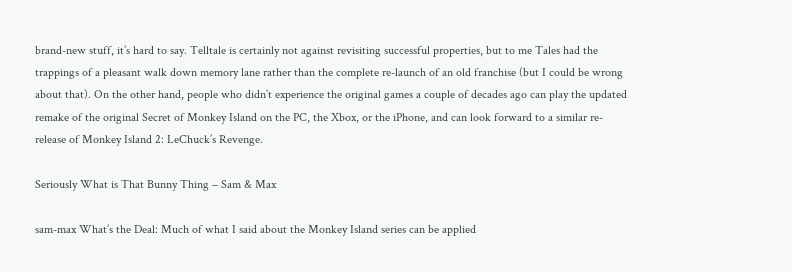brand-new stuff, it’s hard to say. Telltale is certainly not against revisiting successful properties, but to me Tales had the trappings of a pleasant walk down memory lane rather than the complete re-launch of an old franchise (but I could be wrong about that). On the other hand, people who didn’t experience the original games a couple of decades ago can play the updated remake of the original Secret of Monkey Island on the PC, the Xbox, or the iPhone, and can look forward to a similar re-release of Monkey Island 2: LeChuck’s Revenge.

Seriously What is That Bunny Thing – Sam & Max

sam-max What’s the Deal: Much of what I said about the Monkey Island series can be applied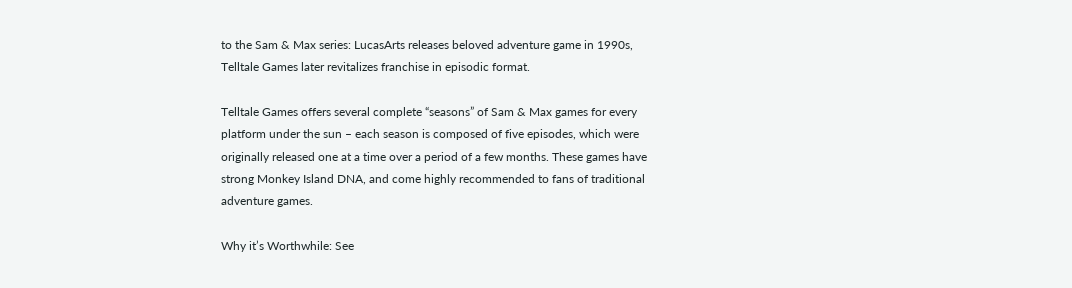to the Sam & Max series: LucasArts releases beloved adventure game in 1990s, Telltale Games later revitalizes franchise in episodic format.

Telltale Games offers several complete “seasons” of Sam & Max games for every platform under the sun – each season is composed of five episodes, which were originally released one at a time over a period of a few months. These games have strong Monkey Island DNA, and come highly recommended to fans of traditional adventure games.

Why it’s Worthwhile: See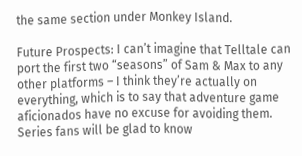the same section under Monkey Island.

Future Prospects: I can’t imagine that Telltale can port the first two “seasons” of Sam & Max to any other platforms – I think they’re actually on everything, which is to say that adventure game aficionados have no excuse for avoiding them. Series fans will be glad to know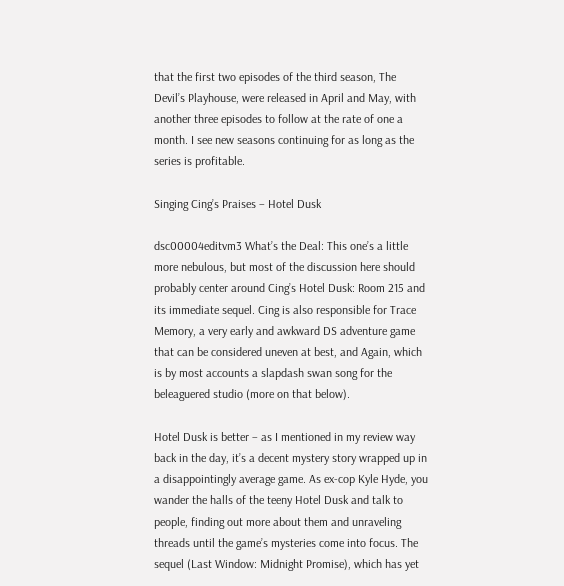that the first two episodes of the third season, The Devil’s Playhouse, were released in April and May, with another three episodes to follow at the rate of one a month. I see new seasons continuing for as long as the series is profitable.

Singing Cing’s Praises – Hotel Dusk

dsc00004editvm3 What’s the Deal: This one’s a little more nebulous, but most of the discussion here should probably center around Cing’s Hotel Dusk: Room 215 and its immediate sequel. Cing is also responsible for Trace Memory, a very early and awkward DS adventure game that can be considered uneven at best, and Again, which is by most accounts a slapdash swan song for the beleaguered studio (more on that below).

Hotel Dusk is better – as I mentioned in my review way back in the day, it’s a decent mystery story wrapped up in a disappointingly average game. As ex-cop Kyle Hyde, you wander the halls of the teeny Hotel Dusk and talk to people, finding out more about them and unraveling threads until the game’s mysteries come into focus. The sequel (Last Window: Midnight Promise), which has yet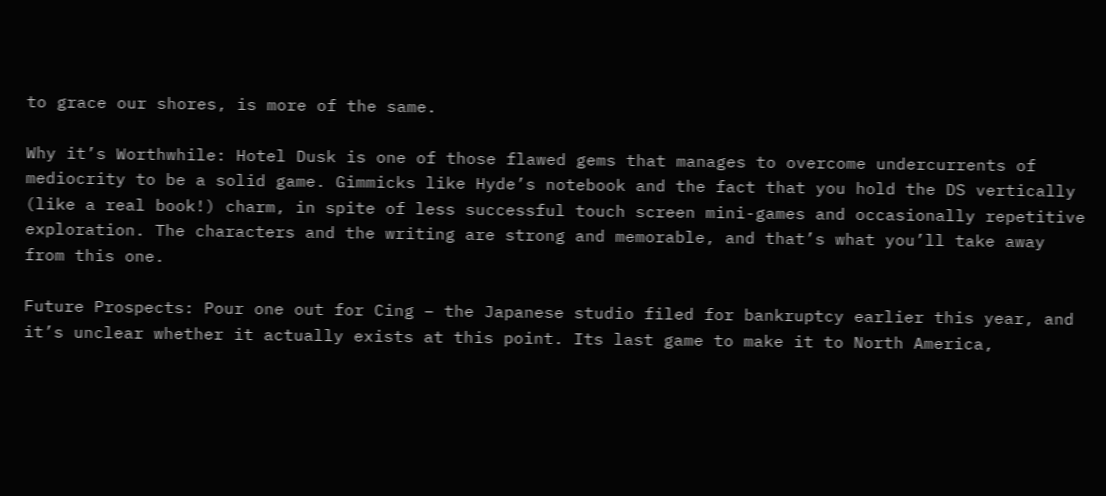to grace our shores, is more of the same.

Why it’s Worthwhile: Hotel Dusk is one of those flawed gems that manages to overcome undercurrents of mediocrity to be a solid game. Gimmicks like Hyde’s notebook and the fact that you hold the DS vertically (like a real book!) charm, in spite of less successful touch screen mini-games and occasionally repetitive exploration. The characters and the writing are strong and memorable, and that’s what you’ll take away from this one.

Future Prospects: Pour one out for Cing – the Japanese studio filed for bankruptcy earlier this year, and it’s unclear whether it actually exists at this point. Its last game to make it to North America,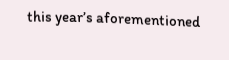this year’s aforementioned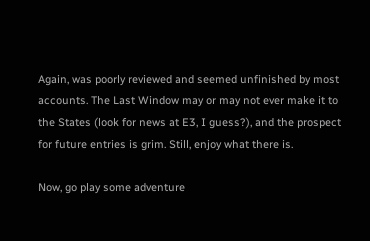Again, was poorly reviewed and seemed unfinished by most accounts. The Last Window may or may not ever make it to the States (look for news at E3, I guess?), and the prospect for future entries is grim. Still, enjoy what there is.

Now, go play some adventure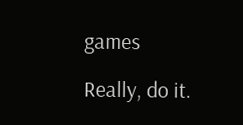games

Really, do it.